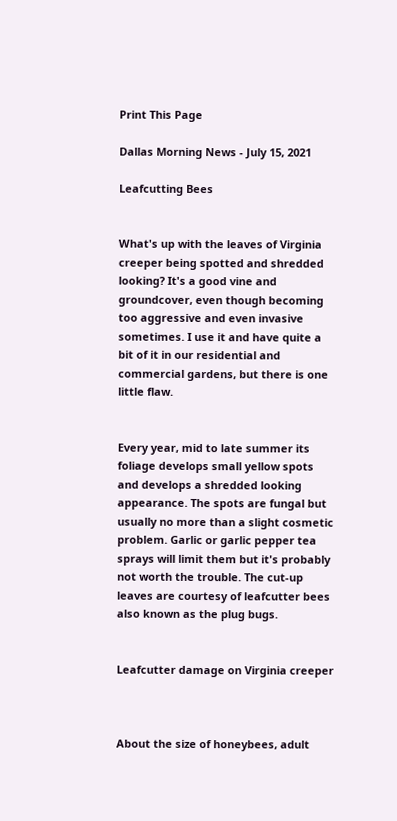Print This Page

Dallas Morning News - July 15, 2021

Leafcutting Bees


What's up with the leaves of Virginia creeper being spotted and shredded looking? It's a good vine and groundcover, even though becoming too aggressive and even invasive sometimes. I use it and have quite a bit of it in our residential and commercial gardens, but there is one little flaw.


Every year, mid to late summer its foliage develops small yellow spots and develops a shredded looking appearance. The spots are fungal but usually no more than a slight cosmetic problem. Garlic or garlic pepper tea sprays will limit them but it's probably not worth the trouble. The cut-up leaves are courtesy of leafcutter bees also known as the plug bugs.


Leafcutter damage on Virginia creeper



About the size of honeybees, adult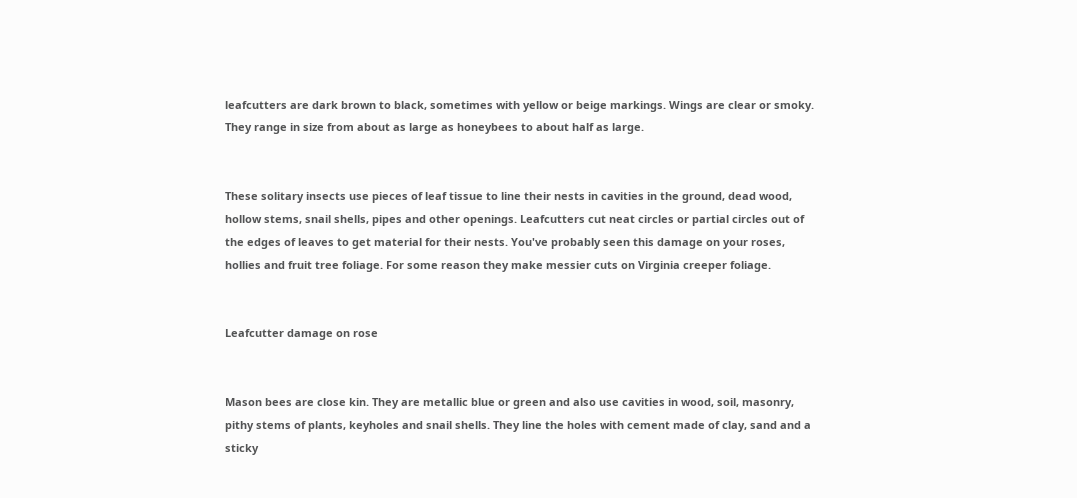leafcutters are dark brown to black, sometimes with yellow or beige markings. Wings are clear or smoky. They range in size from about as large as honeybees to about half as large.


These solitary insects use pieces of leaf tissue to line their nests in cavities in the ground, dead wood, hollow stems, snail shells, pipes and other openings. Leafcutters cut neat circles or partial circles out of the edges of leaves to get material for their nests. You've probably seen this damage on your roses, hollies and fruit tree foliage. For some reason they make messier cuts on Virginia creeper foliage.


Leafcutter damage on rose


Mason bees are close kin. They are metallic blue or green and also use cavities in wood, soil, masonry, pithy stems of plants, keyholes and snail shells. They line the holes with cement made of clay, sand and a sticky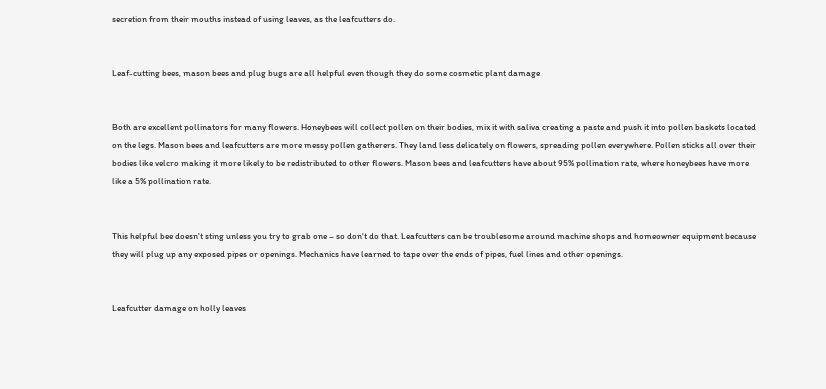secretion from their mouths instead of using leaves, as the leafcutters do.


Leaf-cutting bees, mason bees and plug bugs are all helpful even though they do some cosmetic plant damage


Both are excellent pollinators for many flowers. Honeybees will collect pollen on their bodies, mix it with saliva creating a paste and push it into pollen baskets located on the legs. Mason bees and leafcutters are more messy pollen gatherers. They land less delicately on flowers, spreading pollen everywhere. Pollen sticks all over their bodies like velcro making it more likely to be redistributed to other flowers. Mason bees and leafcutters have about 95% pollination rate, where honeybees have more like a 5% pollination rate.


This helpful bee doesn't sting unless you try to grab one – so don't do that. Leafcutters can be troublesome around machine shops and homeowner equipment because they will plug up any exposed pipes or openings. Mechanics have learned to tape over the ends of pipes, fuel lines and other openings.


Leafcutter damage on holly leaves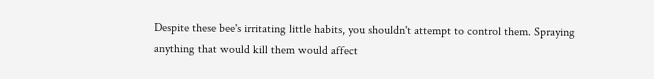Despite these bee's irritating little habits, you shouldn't attempt to control them. Spraying anything that would kill them would affect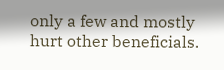only a few and mostly hurt other beneficials.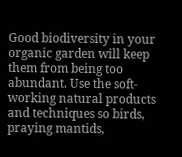Good biodiversity in your organic garden will keep them from being too abundant. Use the soft-working natural products and techniques so birds, praying mantids,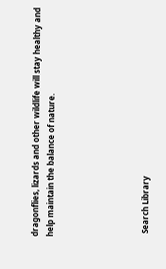dragonflies, lizards and other wildlife will stay healthy and help maintain the balance of nature.





  Search Library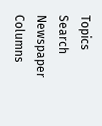Topics      Search Newspaper Columns